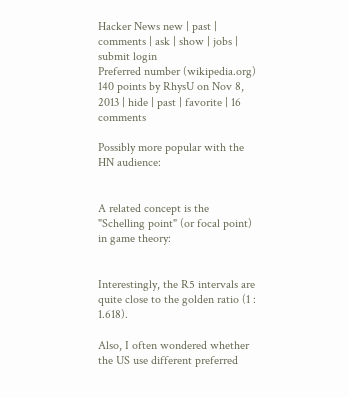Hacker News new | past | comments | ask | show | jobs | submit login
Preferred number (wikipedia.org)
140 points by RhysU on Nov 8, 2013 | hide | past | favorite | 16 comments

Possibly more popular with the HN audience:


A related concept is the "Schelling point" (or focal point) in game theory:


Interestingly, the R5 intervals are quite close to the golden ratio (1 : 1.618).

Also, I often wondered whether the US use different preferred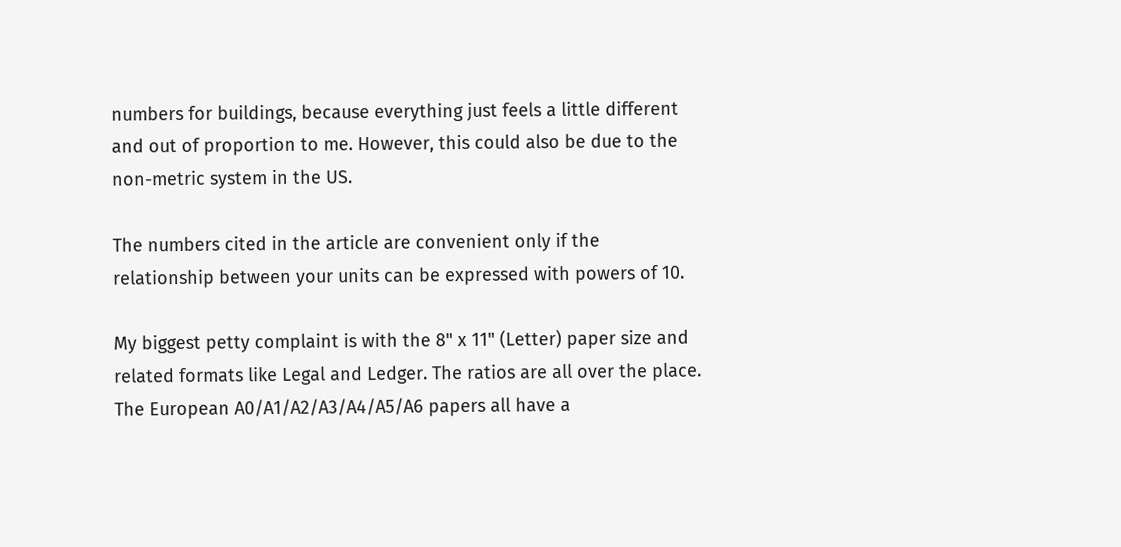numbers for buildings, because everything just feels a little different and out of proportion to me. However, this could also be due to the non-metric system in the US.

The numbers cited in the article are convenient only if the relationship between your units can be expressed with powers of 10.

My biggest petty complaint is with the 8" x 11" (Letter) paper size and related formats like Legal and Ledger. The ratios are all over the place. The European A0/A1/A2/A3/A4/A5/A6 papers all have a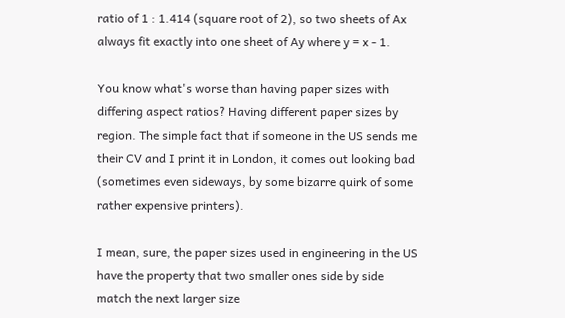ratio of 1 : 1.414 (square root of 2), so two sheets of Ax always fit exactly into one sheet of Ay where y = x - 1.

You know what's worse than having paper sizes with differing aspect ratios? Having different paper sizes by region. The simple fact that if someone in the US sends me their CV and I print it in London, it comes out looking bad (sometimes even sideways, by some bizarre quirk of some rather expensive printers).

I mean, sure, the paper sizes used in engineering in the US have the property that two smaller ones side by side match the next larger size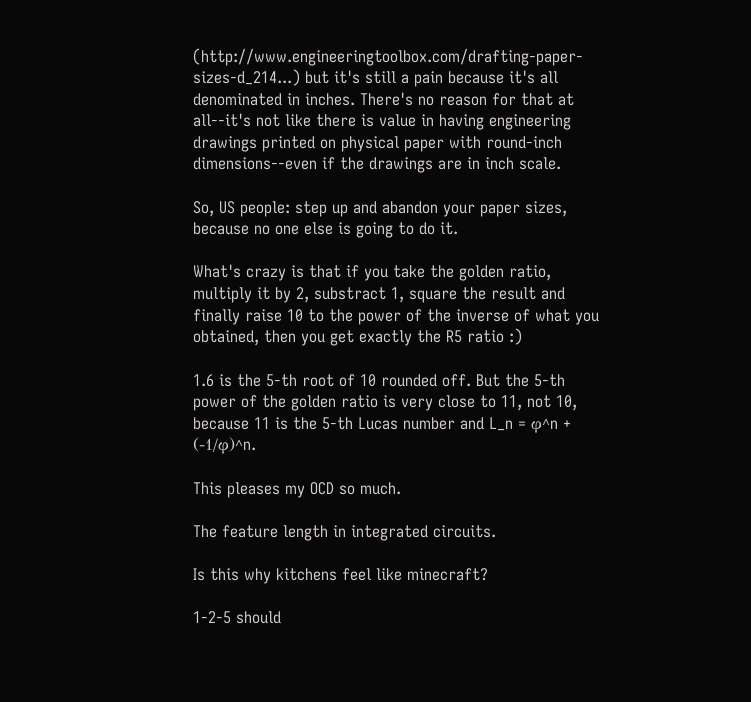(http://www.engineeringtoolbox.com/drafting-paper-sizes-d_214...) but it's still a pain because it's all denominated in inches. There's no reason for that at all--it's not like there is value in having engineering drawings printed on physical paper with round-inch dimensions--even if the drawings are in inch scale.

So, US people: step up and abandon your paper sizes, because no one else is going to do it.

What's crazy is that if you take the golden ratio, multiply it by 2, substract 1, square the result and finally raise 10 to the power of the inverse of what you obtained, then you get exactly the R5 ratio :)

1.6 is the 5-th root of 10 rounded off. But the 5-th power of the golden ratio is very close to 11, not 10, because 11 is the 5-th Lucas number and L_n = φ^n + (-1/φ)^n.

This pleases my OCD so much.

The feature length in integrated circuits.

Is this why kitchens feel like minecraft?

1-2-5 should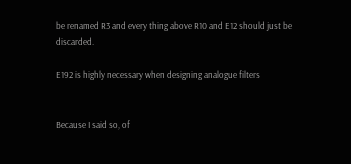be renamed R3 and every thing above R10 and E12 should just be discarded.

E192 is highly necessary when designing analogue filters


Because I said so, of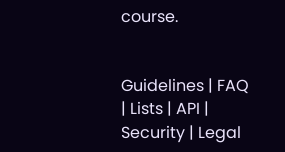course.


Guidelines | FAQ | Lists | API | Security | Legal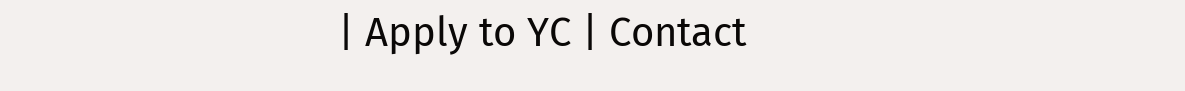| Apply to YC | Contact